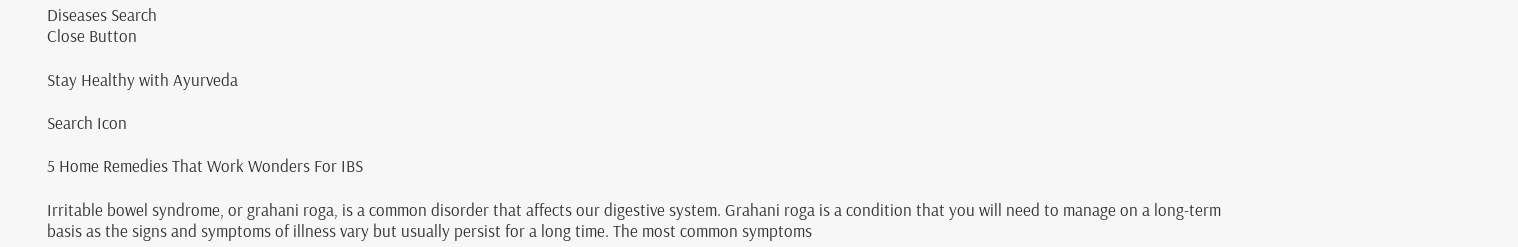Diseases Search
Close Button

Stay Healthy with Ayurveda

Search Icon

5 Home Remedies That Work Wonders For IBS

Irritable bowel syndrome, or grahani roga, is a common disorder that affects our digestive system. Grahani roga is a condition that you will need to manage on a long-term basis as the signs and symptoms of illness vary but usually persist for a long time. The most common symptoms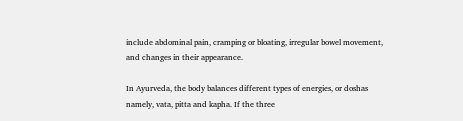include abdominal pain, cramping or bloating, irregular bowel movement, and changes in their appearance.

In Ayurveda, the body balances different types of energies, or doshas namely, vata, pitta and kapha. If the three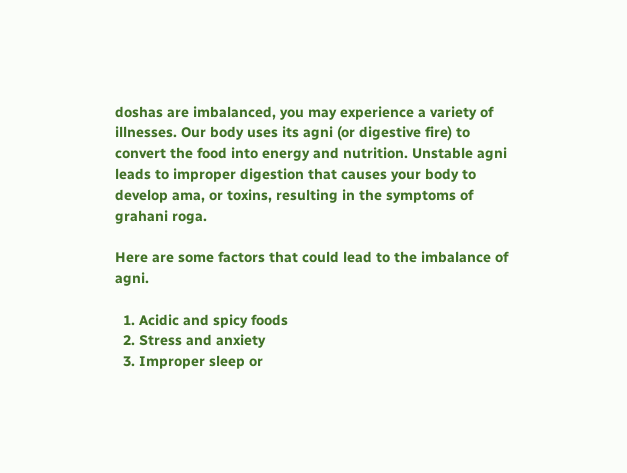doshas are imbalanced, you may experience a variety of illnesses. Our body uses its agni (or digestive fire) to convert the food into energy and nutrition. Unstable agni leads to improper digestion that causes your body to develop ama, or toxins, resulting in the symptoms of grahani roga.

Here are some factors that could lead to the imbalance of agni.

  1. Acidic and spicy foods
  2. Stress and anxiety
  3. Improper sleep or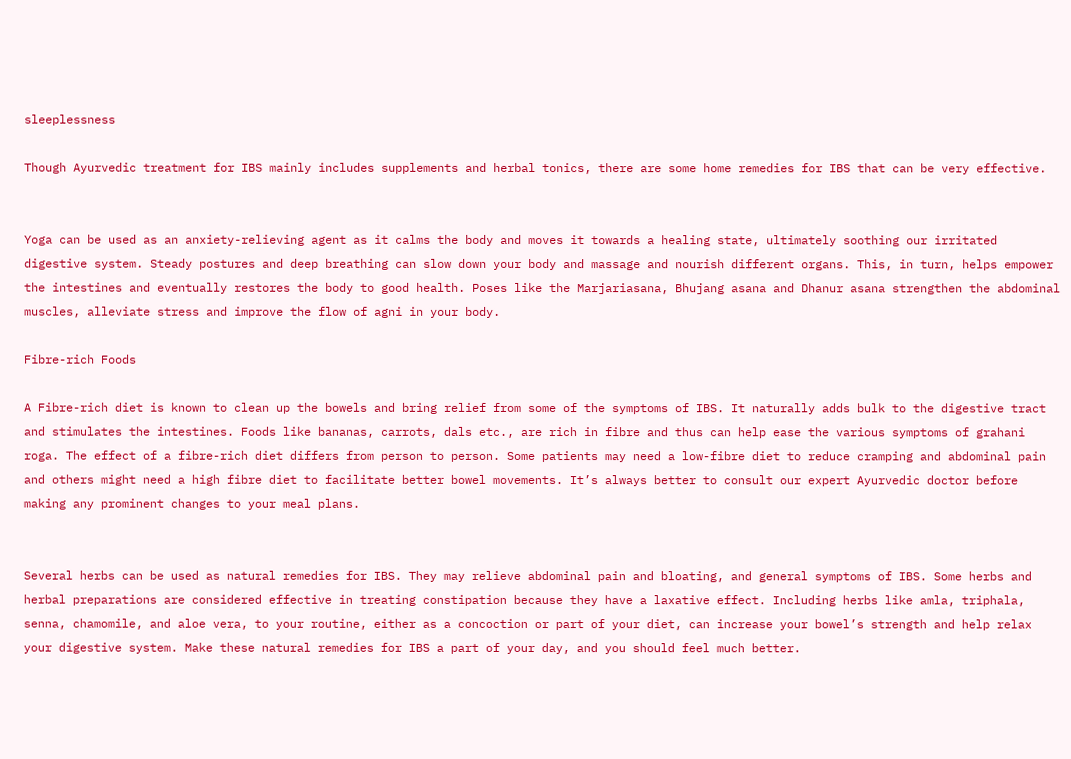sleeplessness

Though Ayurvedic treatment for IBS mainly includes supplements and herbal tonics, there are some home remedies for IBS that can be very effective.


Yoga can be used as an anxiety-relieving agent as it calms the body and moves it towards a healing state, ultimately soothing our irritated digestive system. Steady postures and deep breathing can slow down your body and massage and nourish different organs. This, in turn, helps empower the intestines and eventually restores the body to good health. Poses like the Marjariasana, Bhujang asana and Dhanur asana strengthen the abdominal muscles, alleviate stress and improve the flow of agni in your body.

Fibre-rich Foods

A Fibre-rich diet is known to clean up the bowels and bring relief from some of the symptoms of IBS. It naturally adds bulk to the digestive tract and stimulates the intestines. Foods like bananas, carrots, dals etc., are rich in fibre and thus can help ease the various symptoms of grahani roga. The effect of a fibre-rich diet differs from person to person. Some patients may need a low-fibre diet to reduce cramping and abdominal pain and others might need a high fibre diet to facilitate better bowel movements. It’s always better to consult our expert Ayurvedic doctor before making any prominent changes to your meal plans.


Several herbs can be used as natural remedies for IBS. They may relieve abdominal pain and bloating, and general symptoms of IBS. Some herbs and herbal preparations are considered effective in treating constipation because they have a laxative effect. Including herbs like amla, triphala, senna, chamomile, and aloe vera, to your routine, either as a concoction or part of your diet, can increase your bowel’s strength and help relax your digestive system. Make these natural remedies for IBS a part of your day, and you should feel much better.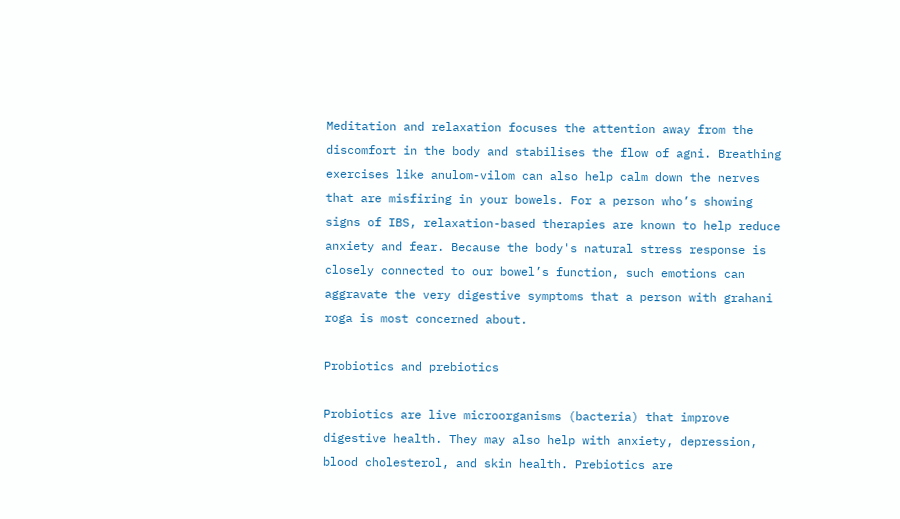Meditation and relaxation focuses the attention away from the discomfort in the body and stabilises the flow of agni. Breathing exercises like anulom-vilom can also help calm down the nerves that are misfiring in your bowels. For a person who’s showing signs of IBS, relaxation-based therapies are known to help reduce anxiety and fear. Because the body's natural stress response is closely connected to our bowel’s function, such emotions can aggravate the very digestive symptoms that a person with grahani roga is most concerned about.

Probiotics and prebiotics

Probiotics are live microorganisms (bacteria) that improve digestive health. They may also help with anxiety, depression, blood cholesterol, and skin health. Prebiotics are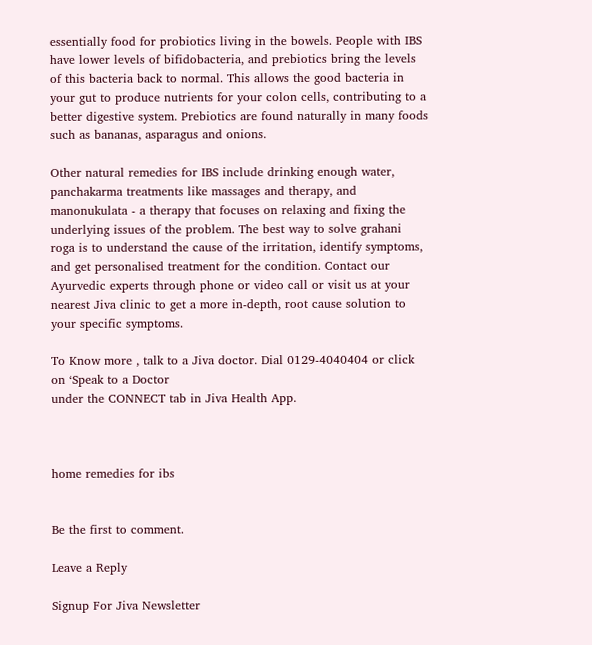essentially food for probiotics living in the bowels. People with IBS have lower levels of bifidobacteria, and prebiotics bring the levels of this bacteria back to normal. This allows the good bacteria in your gut to produce nutrients for your colon cells, contributing to a better digestive system. Prebiotics are found naturally in many foods such as bananas, asparagus and onions.

Other natural remedies for IBS include drinking enough water, panchakarma treatments like massages and therapy, and manonukulata - a therapy that focuses on relaxing and fixing the underlying issues of the problem. The best way to solve grahani roga is to understand the cause of the irritation, identify symptoms, and get personalised treatment for the condition. Contact our Ayurvedic experts through phone or video call or visit us at your nearest Jiva clinic to get a more in-depth, root cause solution to your specific symptoms.

To Know more , talk to a Jiva doctor. Dial 0129-4040404 or click on ‘Speak to a Doctor
under the CONNECT tab in Jiva Health App.



home remedies for ibs


Be the first to comment.

Leave a Reply

Signup For Jiva Newsletter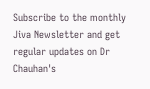Subscribe to the monthly Jiva Newsletter and get regular updates on Dr Chauhan's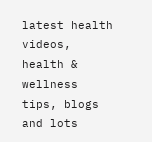latest health videos, health & wellness tips, blogs and lots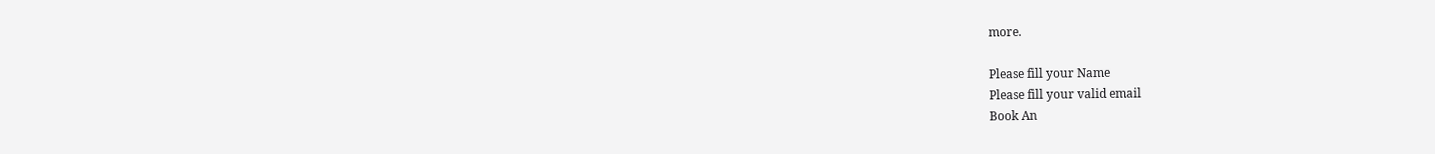more.

Please fill your Name
Please fill your valid email
Book An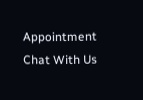Appointment Chat With Us